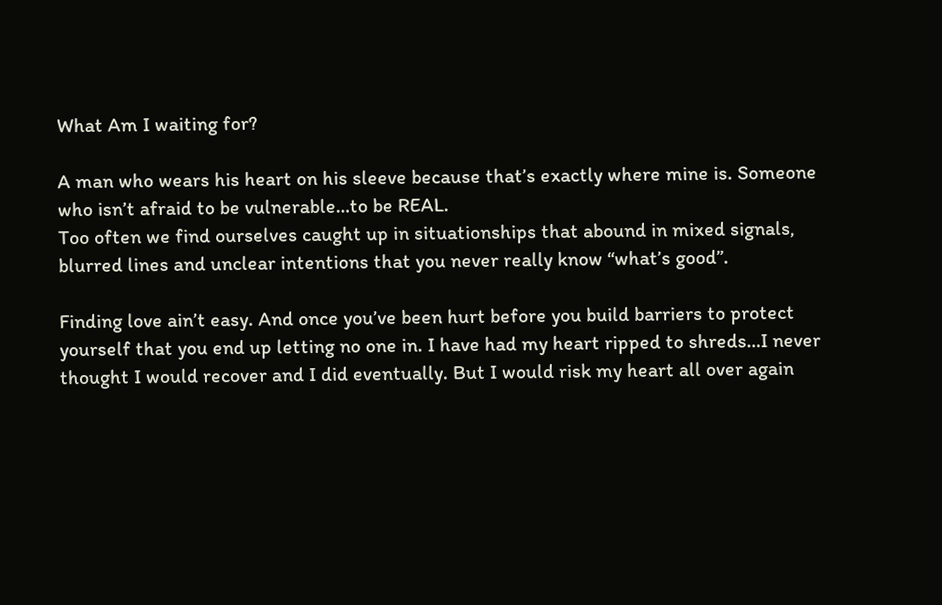What Am I waiting for?

A man who wears his heart on his sleeve because that’s exactly where mine is. Someone who isn’t afraid to be vulnerable…to be REAL.
Too often we find ourselves caught up in situationships that abound in mixed signals, blurred lines and unclear intentions that you never really know “what’s good”.

Finding love ain’t easy. And once you’ve been hurt before you build barriers to protect yourself that you end up letting no one in. I have had my heart ripped to shreds…I never thought I would recover and I did eventually. But I would risk my heart all over again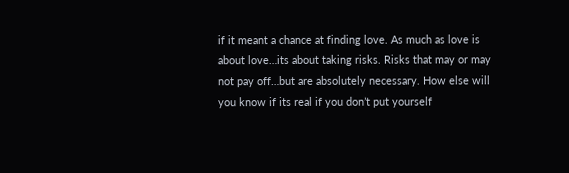if it meant a chance at finding love. As much as love is about love…its about taking risks. Risks that may or may not pay off…but are absolutely necessary. How else will you know if its real if you don’t put yourself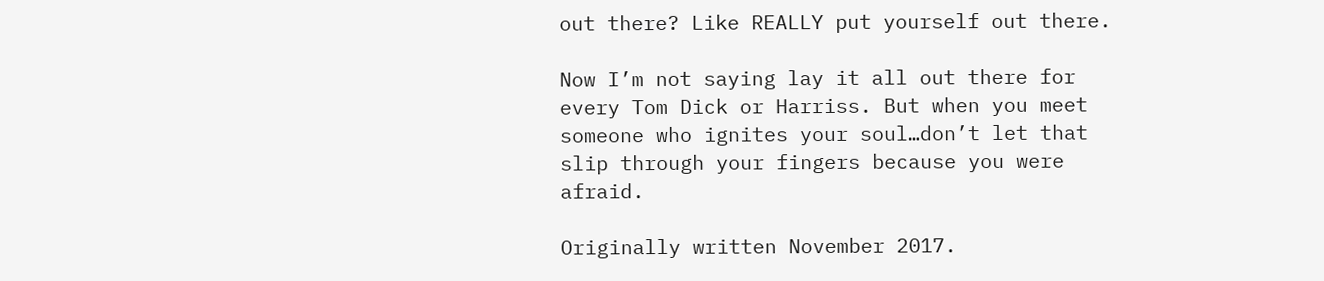out there? Like REALLY put yourself out there.

Now I’m not saying lay it all out there for every Tom Dick or Harriss. But when you meet someone who ignites your soul…don’t let that slip through your fingers because you were afraid.

Originally written November 2017.